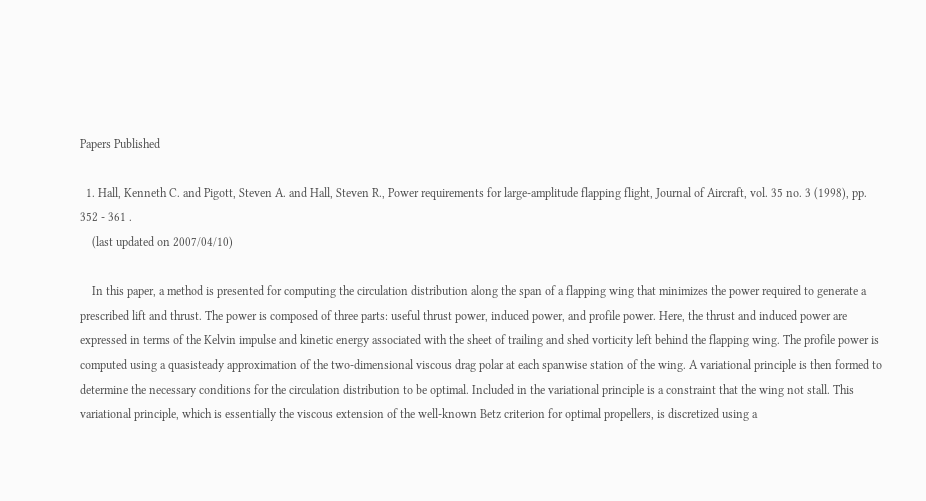Papers Published

  1. Hall, Kenneth C. and Pigott, Steven A. and Hall, Steven R., Power requirements for large-amplitude flapping flight, Journal of Aircraft, vol. 35 no. 3 (1998), pp. 352 - 361 .
    (last updated on 2007/04/10)

    In this paper, a method is presented for computing the circulation distribution along the span of a flapping wing that minimizes the power required to generate a prescribed lift and thrust. The power is composed of three parts: useful thrust power, induced power, and profile power. Here, the thrust and induced power are expressed in terms of the Kelvin impulse and kinetic energy associated with the sheet of trailing and shed vorticity left behind the flapping wing. The profile power is computed using a quasisteady approximation of the two-dimensional viscous drag polar at each spanwise station of the wing. A variational principle is then formed to determine the necessary conditions for the circulation distribution to be optimal. Included in the variational principle is a constraint that the wing not stall. This variational principle, which is essentially the viscous extension of the well-known Betz criterion for optimal propellers, is discretized using a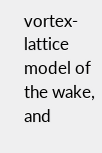vortex-lattice model of the wake, and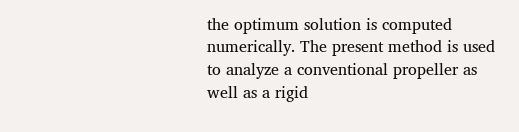the optimum solution is computed numerically. The present method is used to analyze a conventional propeller as well as a rigid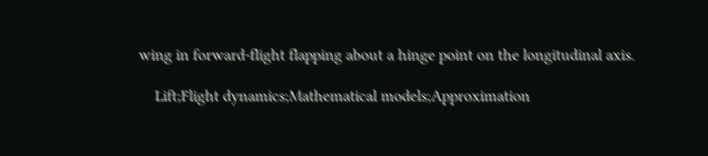wing in forward-flight flapping about a hinge point on the longitudinal axis.

    Lift;Flight dynamics;Mathematical models;Approximation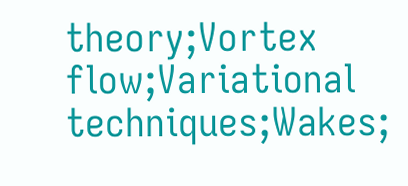theory;Vortex flow;Variational techniques;Wakes;